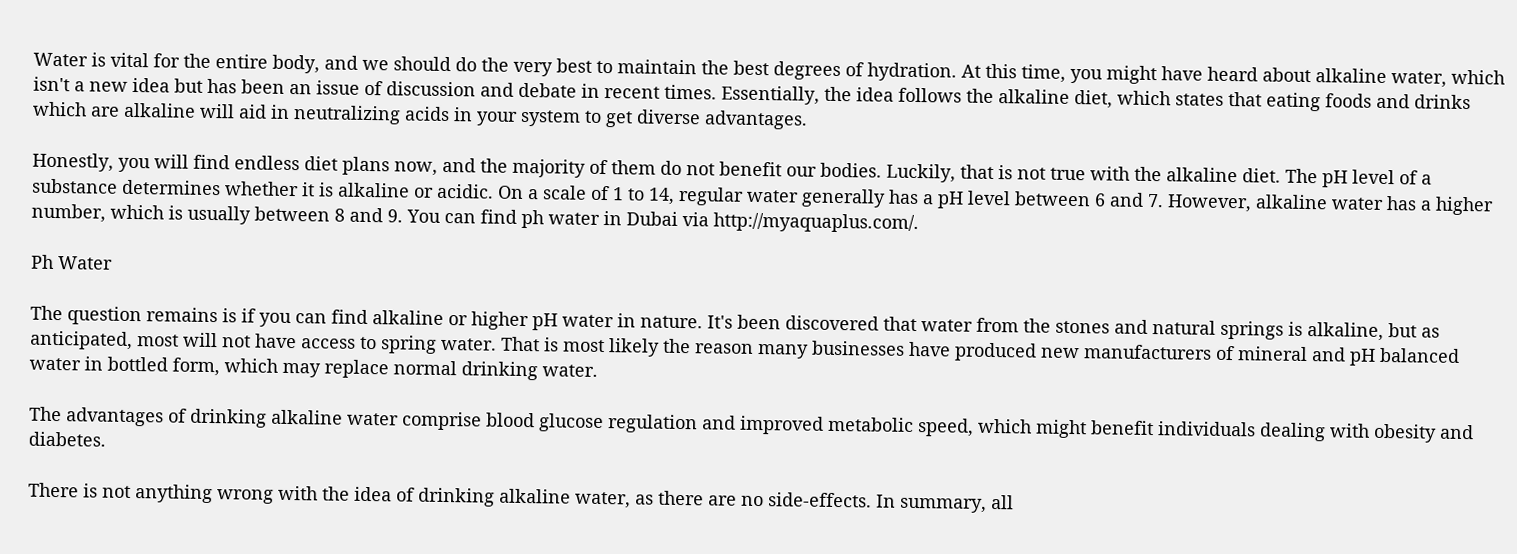Water is vital for the entire body, and we should do the very best to maintain the best degrees of hydration. At this time, you might have heard about alkaline water, which isn't a new idea but has been an issue of discussion and debate in recent times. Essentially, the idea follows the alkaline diet, which states that eating foods and drinks which are alkaline will aid in neutralizing acids in your system to get diverse advantages.

Honestly, you will find endless diet plans now, and the majority of them do not benefit our bodies. Luckily, that is not true with the alkaline diet. The pH level of a substance determines whether it is alkaline or acidic. On a scale of 1 to 14, regular water generally has a pH level between 6 and 7. However, alkaline water has a higher number, which is usually between 8 and 9. You can find ph water in Dubai via http://myaquaplus.com/.

Ph Water

The question remains is if you can find alkaline or higher pH water in nature. It's been discovered that water from the stones and natural springs is alkaline, but as anticipated, most will not have access to spring water. That is most likely the reason many businesses have produced new manufacturers of mineral and pH balanced water in bottled form, which may replace normal drinking water.

The advantages of drinking alkaline water comprise blood glucose regulation and improved metabolic speed, which might benefit individuals dealing with obesity and diabetes.

There is not anything wrong with the idea of drinking alkaline water, as there are no side-effects. In summary, all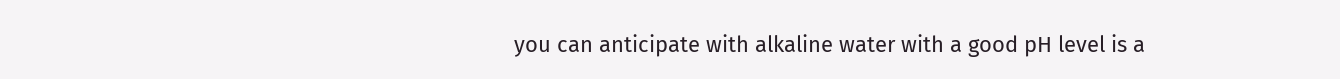you can anticipate with alkaline water with a good pH level is a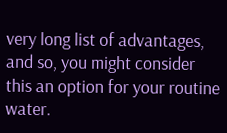very long list of advantages, and so, you might consider this an option for your routine water.